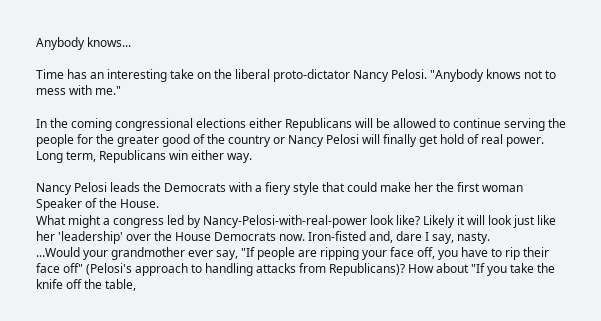Anybody knows...

Time has an interesting take on the liberal proto-dictator Nancy Pelosi. "Anybody knows not to mess with me."

In the coming congressional elections either Republicans will be allowed to continue serving the people for the greater good of the country or Nancy Pelosi will finally get hold of real power. Long term, Republicans win either way.

Nancy Pelosi leads the Democrats with a fiery style that could make her the first woman Speaker of the House.
What might a congress led by Nancy-Pelosi-with-real-power look like? Likely it will look just like her 'leadership' over the House Democrats now. Iron-fisted and, dare I say, nasty.
...Would your grandmother ever say, "If people are ripping your face off, you have to rip their face off" (Pelosi's approach to handling attacks from Republicans)? How about "If you take the knife off the table,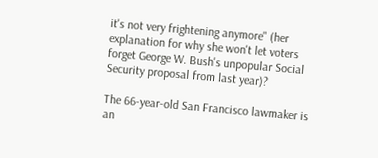it's not very frightening anymore" (her explanation for why she won't let voters forget George W. Bush's unpopular Social Security proposal from last year)?

The 66-year-old San Francisco lawmaker is an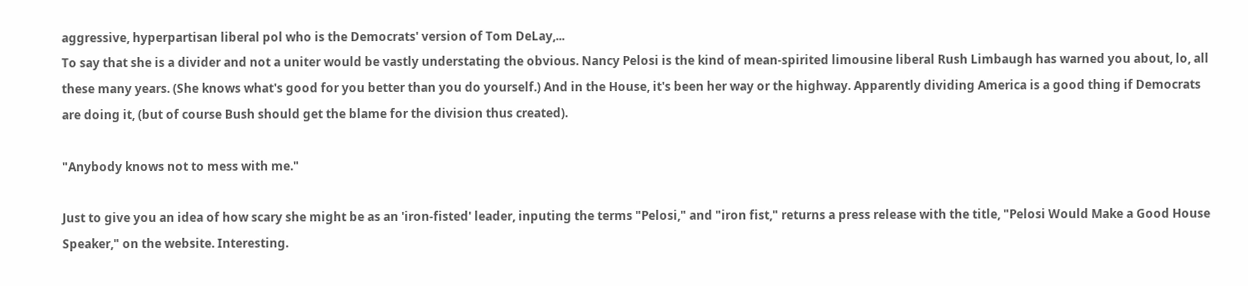aggressive, hyperpartisan liberal pol who is the Democrats' version of Tom DeLay,...
To say that she is a divider and not a uniter would be vastly understating the obvious. Nancy Pelosi is the kind of mean-spirited limousine liberal Rush Limbaugh has warned you about, lo, all these many years. (She knows what's good for you better than you do yourself.) And in the House, it's been her way or the highway. Apparently dividing America is a good thing if Democrats are doing it, (but of course Bush should get the blame for the division thus created).

"Anybody knows not to mess with me."

Just to give you an idea of how scary she might be as an 'iron-fisted' leader, inputing the terms "Pelosi," and "iron fist," returns a press release with the title, "Pelosi Would Make a Good House Speaker," on the website. Interesting.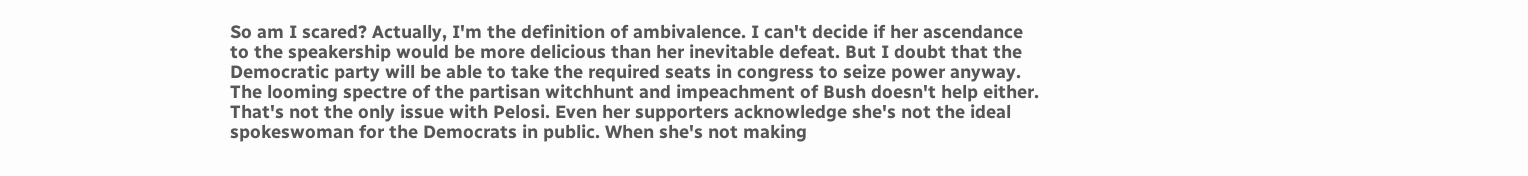So am I scared? Actually, I'm the definition of ambivalence. I can't decide if her ascendance to the speakership would be more delicious than her inevitable defeat. But I doubt that the Democratic party will be able to take the required seats in congress to seize power anyway. The looming spectre of the partisan witchhunt and impeachment of Bush doesn't help either.
That's not the only issue with Pelosi. Even her supporters acknowledge she's not the ideal spokeswoman for the Democrats in public. When she's not making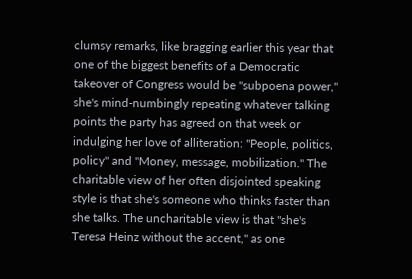clumsy remarks, like bragging earlier this year that one of the biggest benefits of a Democratic takeover of Congress would be "subpoena power," she's mind-numbingly repeating whatever talking points the party has agreed on that week or indulging her love of alliteration: "People, politics, policy" and "Money, message, mobilization." The charitable view of her often disjointed speaking style is that she's someone who thinks faster than she talks. The uncharitable view is that "she's Teresa Heinz without the accent," as one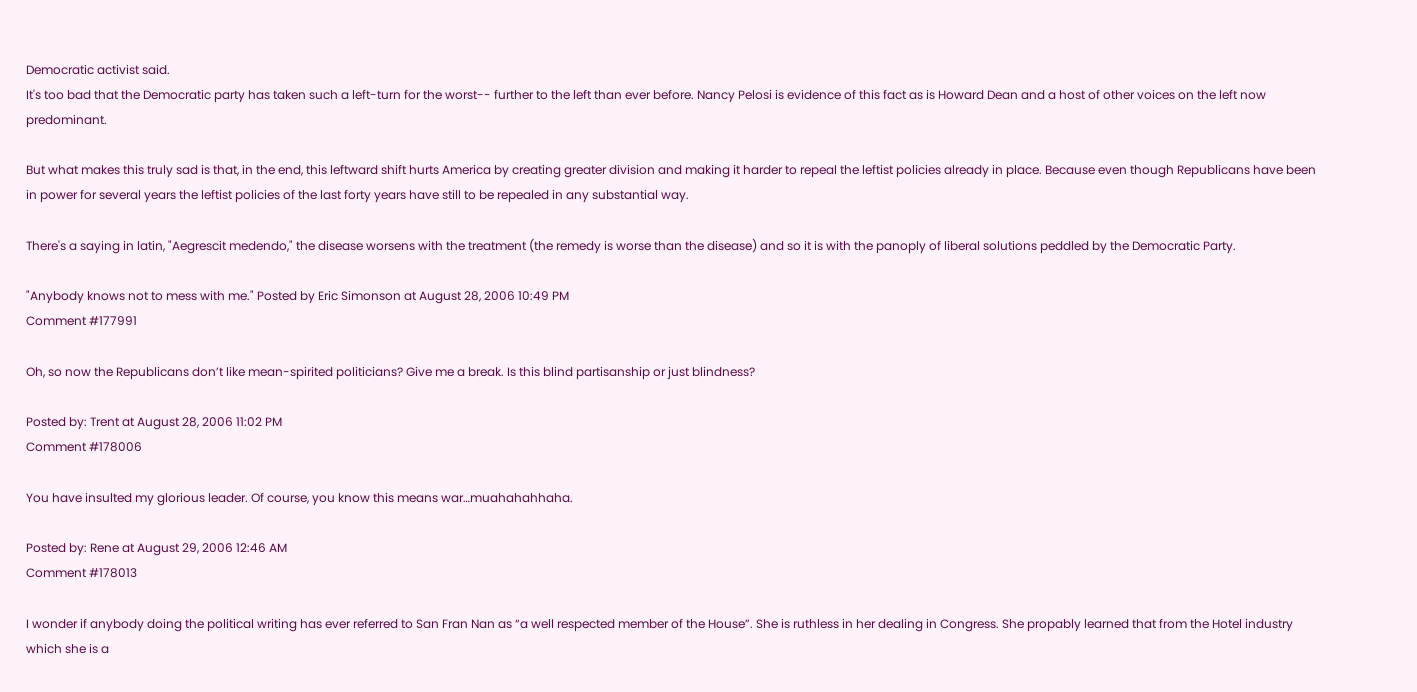Democratic activist said.
It's too bad that the Democratic party has taken such a left-turn for the worst-- further to the left than ever before. Nancy Pelosi is evidence of this fact as is Howard Dean and a host of other voices on the left now predominant.

But what makes this truly sad is that, in the end, this leftward shift hurts America by creating greater division and making it harder to repeal the leftist policies already in place. Because even though Republicans have been in power for several years the leftist policies of the last forty years have still to be repealed in any substantial way.

There's a saying in latin, "Aegrescit medendo," the disease worsens with the treatment (the remedy is worse than the disease) and so it is with the panoply of liberal solutions peddled by the Democratic Party.

"Anybody knows not to mess with me." Posted by Eric Simonson at August 28, 2006 10:49 PM
Comment #177991

Oh, so now the Republicans don’t like mean-spirited politicians? Give me a break. Is this blind partisanship or just blindness?

Posted by: Trent at August 28, 2006 11:02 PM
Comment #178006

You have insulted my glorious leader. Of course, you know this means war…muahahahhaha.

Posted by: Rene at August 29, 2006 12:46 AM
Comment #178013

I wonder if anybody doing the political writing has ever referred to San Fran Nan as “a well respected member of the House”. She is ruthless in her dealing in Congress. She propably learned that from the Hotel industry which she is a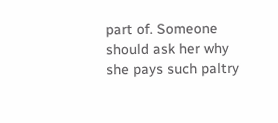part of. Someone should ask her why she pays such paltry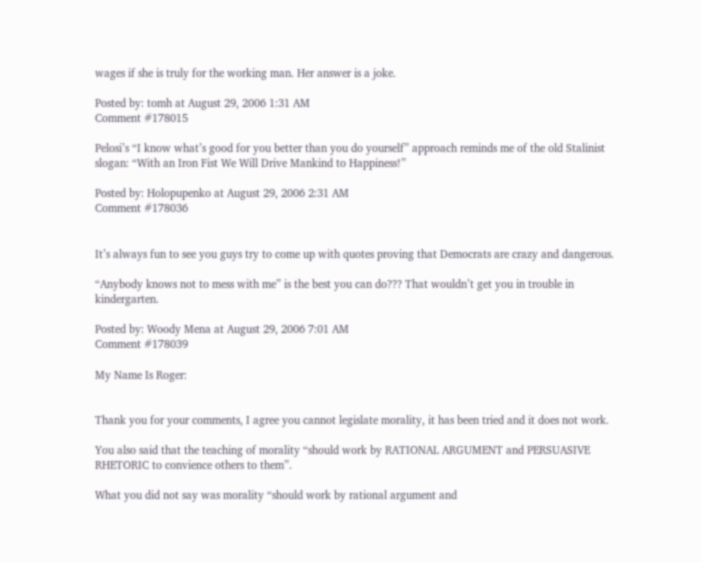wages if she is truly for the working man. Her answer is a joke.

Posted by: tomh at August 29, 2006 1:31 AM
Comment #178015

Pelosi’s “I know what’s good for you better than you do yourself” approach reminds me of the old Stalinist slogan: “With an Iron Fist We Will Drive Mankind to Happiness!”

Posted by: Holopupenko at August 29, 2006 2:31 AM
Comment #178036


It’s always fun to see you guys try to come up with quotes proving that Democrats are crazy and dangerous.

“Anybody knows not to mess with me” is the best you can do??? That wouldn’t get you in trouble in kindergarten.

Posted by: Woody Mena at August 29, 2006 7:01 AM
Comment #178039

My Name Is Roger:


Thank you for your comments, I agree you cannot legislate morality, it has been tried and it does not work.

You also said that the teaching of morality “should work by RATIONAL ARGUMENT and PERSUASIVE RHETORIC to convience others to them”.

What you did not say was morality “should work by rational argument and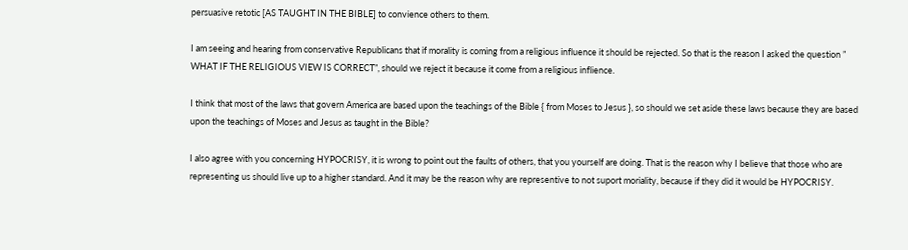persuasive retotic [AS TAUGHT IN THE BIBLE] to convience others to them.

I am seeing and hearing from conservative Republicans that if morality is coming from a religious influence it should be rejected. So that is the reason I asked the question ” WHAT IF THE RELIGIOUS VIEW IS CORRECT”, should we reject it because it come from a religious inflience.

I think that most of the laws that govern America are based upon the teachings of the Bible { from Moses to Jesus }, so should we set aside these laws because they are based upon the teachings of Moses and Jesus as taught in the Bible?

I also agree with you concerning HYPOCRISY, it is wrong to point out the faults of others, that you yourself are doing. That is the reason why I believe that those who are representing us should live up to a higher standard. And it may be the reason why are representive to not suport moriality, because if they did it would be HYPOCRISY.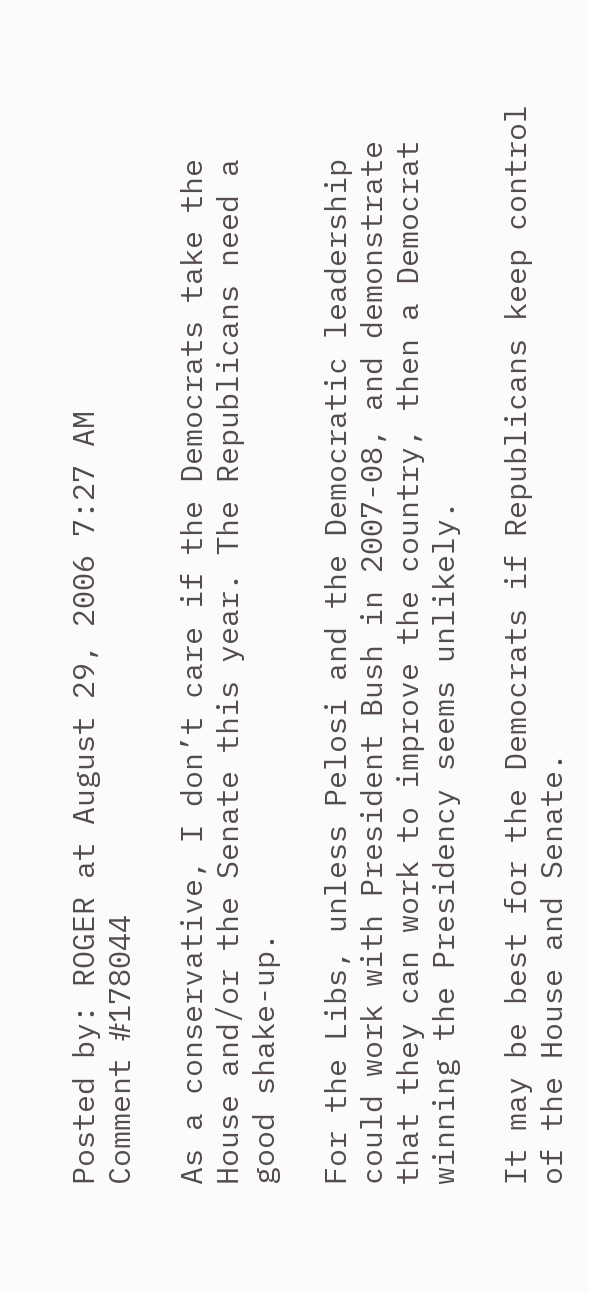Posted by: ROGER at August 29, 2006 7:27 AM
Comment #178044

As a conservative, I don’t care if the Democrats take the House and/or the Senate this year. The Republicans need a good shake-up.

For the Libs, unless Pelosi and the Democratic leadership could work with President Bush in 2007-08, and demonstrate that they can work to improve the country, then a Democrat winning the Presidency seems unlikely.

It may be best for the Democrats if Republicans keep control of the House and Senate.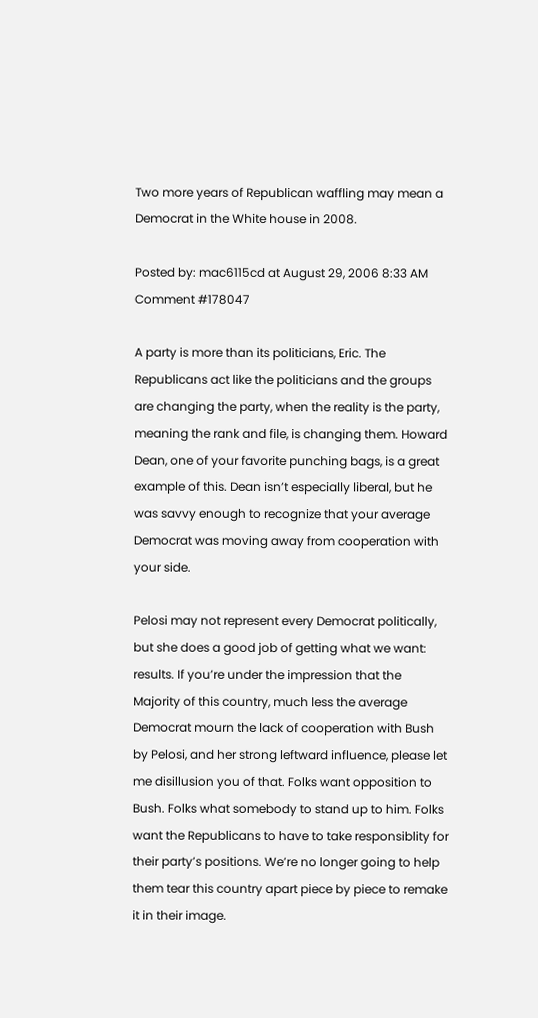Two more years of Republican waffling may mean a Democrat in the White house in 2008.

Posted by: mac6115cd at August 29, 2006 8:33 AM
Comment #178047

A party is more than its politicians, Eric. The Republicans act like the politicians and the groups are changing the party, when the reality is the party, meaning the rank and file, is changing them. Howard Dean, one of your favorite punching bags, is a great example of this. Dean isn’t especially liberal, but he was savvy enough to recognize that your average Democrat was moving away from cooperation with your side.

Pelosi may not represent every Democrat politically, but she does a good job of getting what we want: results. If you’re under the impression that the Majority of this country, much less the average Democrat mourn the lack of cooperation with Bush by Pelosi, and her strong leftward influence, please let me disillusion you of that. Folks want opposition to Bush. Folks what somebody to stand up to him. Folks want the Republicans to have to take responsiblity for their party’s positions. We’re no longer going to help them tear this country apart piece by piece to remake it in their image.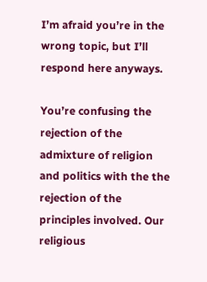I’m afraid you’re in the wrong topic, but I’ll respond here anyways.

You’re confusing the rejection of the admixture of religion and politics with the the rejection of the principles involved. Our religious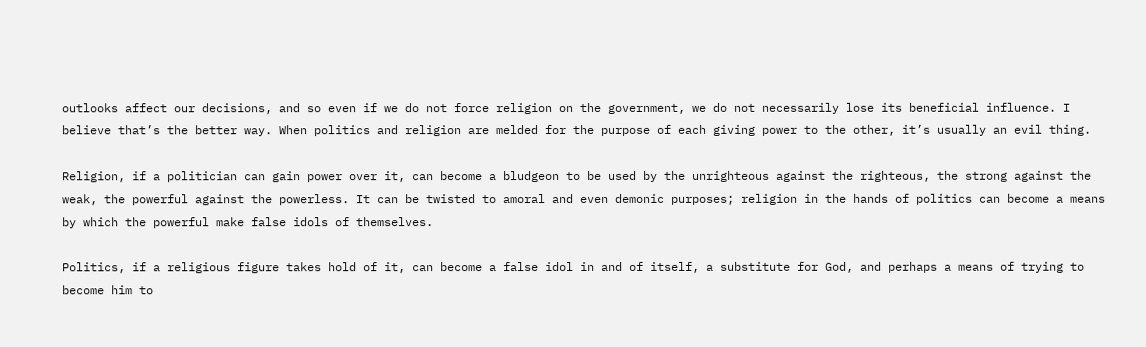outlooks affect our decisions, and so even if we do not force religion on the government, we do not necessarily lose its beneficial influence. I believe that’s the better way. When politics and religion are melded for the purpose of each giving power to the other, it’s usually an evil thing.

Religion, if a politician can gain power over it, can become a bludgeon to be used by the unrighteous against the righteous, the strong against the weak, the powerful against the powerless. It can be twisted to amoral and even demonic purposes; religion in the hands of politics can become a means by which the powerful make false idols of themselves.

Politics, if a religious figure takes hold of it, can become a false idol in and of itself, a substitute for God, and perhaps a means of trying to become him to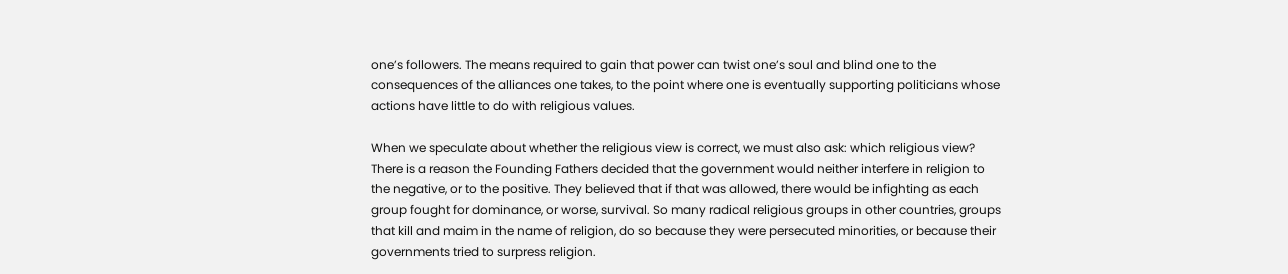one’s followers. The means required to gain that power can twist one’s soul and blind one to the consequences of the alliances one takes, to the point where one is eventually supporting politicians whose actions have little to do with religious values.

When we speculate about whether the religious view is correct, we must also ask: which religious view? There is a reason the Founding Fathers decided that the government would neither interfere in religion to the negative, or to the positive. They believed that if that was allowed, there would be infighting as each group fought for dominance, or worse, survival. So many radical religious groups in other countries, groups that kill and maim in the name of religion, do so because they were persecuted minorities, or because their governments tried to surpress religion.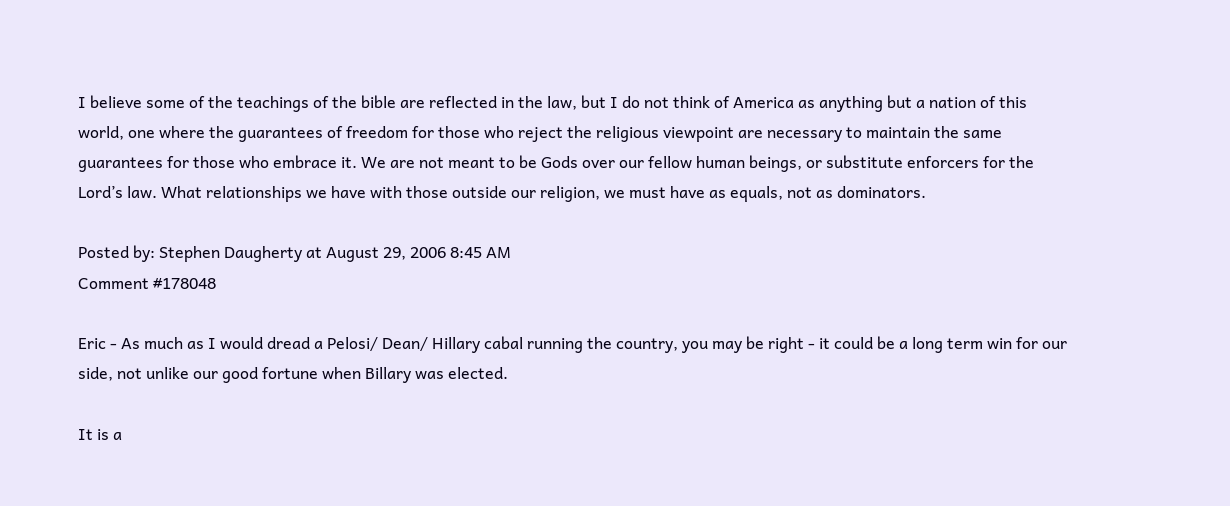I believe some of the teachings of the bible are reflected in the law, but I do not think of America as anything but a nation of this world, one where the guarantees of freedom for those who reject the religious viewpoint are necessary to maintain the same guarantees for those who embrace it. We are not meant to be Gods over our fellow human beings, or substitute enforcers for the Lord’s law. What relationships we have with those outside our religion, we must have as equals, not as dominators.

Posted by: Stephen Daugherty at August 29, 2006 8:45 AM
Comment #178048

Eric - As much as I would dread a Pelosi/ Dean/ Hillary cabal running the country, you may be right - it could be a long term win for our side, not unlike our good fortune when Billary was elected.

It is a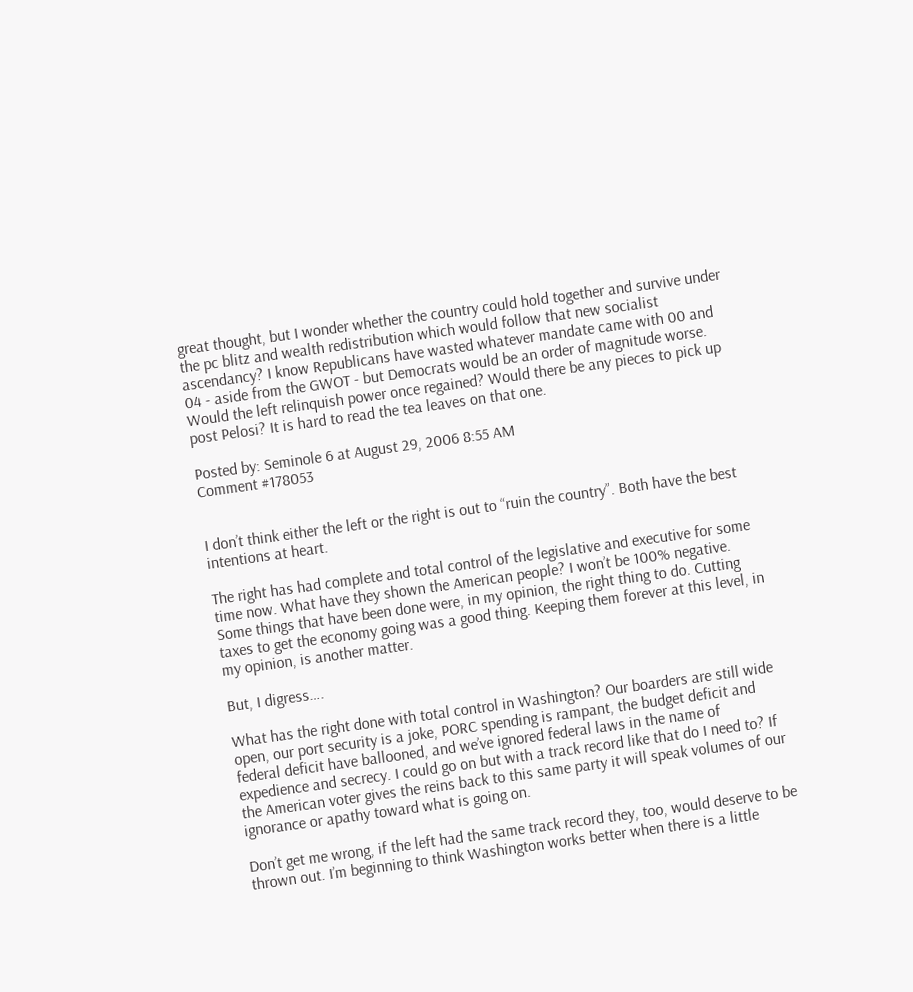great thought, but I wonder whether the country could hold together and survive under the pc blitz and wealth redistribution which would follow that new socialist ascendancy? I know Republicans have wasted whatever mandate came with 00 and 04 - aside from the GWOT - but Democrats would be an order of magnitude worse. Would the left relinquish power once regained? Would there be any pieces to pick up post Pelosi? It is hard to read the tea leaves on that one.

Posted by: Seminole 6 at August 29, 2006 8:55 AM
Comment #178053


I don’t think either the left or the right is out to “ruin the country”. Both have the best intentions at heart.

The right has had complete and total control of the legislative and executive for some time now. What have they shown the American people? I won’t be 100% negative. Some things that have been done were, in my opinion, the right thing to do. Cutting taxes to get the economy going was a good thing. Keeping them forever at this level, in my opinion, is another matter.

But, I digress….

What has the right done with total control in Washington? Our boarders are still wide open, our port security is a joke, PORC spending is rampant, the budget deficit and federal deficit have ballooned, and we’ve ignored federal laws in the name of expedience and secrecy. I could go on but with a track record like that do I need to? If the American voter gives the reins back to this same party it will speak volumes of our ignorance or apathy toward what is going on.

Don’t get me wrong, if the left had the same track record they, too, would deserve to be thrown out. I’m beginning to think Washington works better when there is a little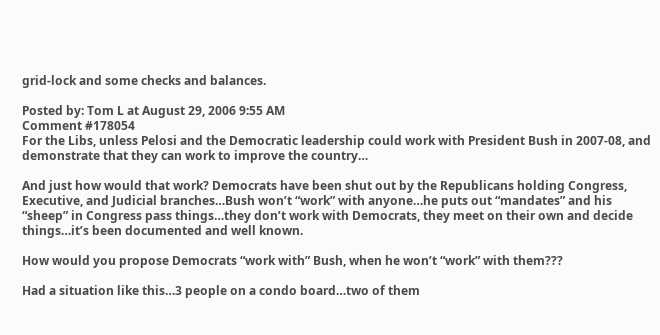grid-lock and some checks and balances.

Posted by: Tom L at August 29, 2006 9:55 AM
Comment #178054
For the Libs, unless Pelosi and the Democratic leadership could work with President Bush in 2007-08, and demonstrate that they can work to improve the country…

And just how would that work? Democrats have been shut out by the Republicans holding Congress, Executive, and Judicial branches…Bush won’t “work” with anyone…he puts out “mandates” and his “sheep” in Congress pass things…they don’t work with Democrats, they meet on their own and decide things…it’s been documented and well known.

How would you propose Democrats “work with” Bush, when he won’t “work” with them???

Had a situation like this…3 people on a condo board…two of them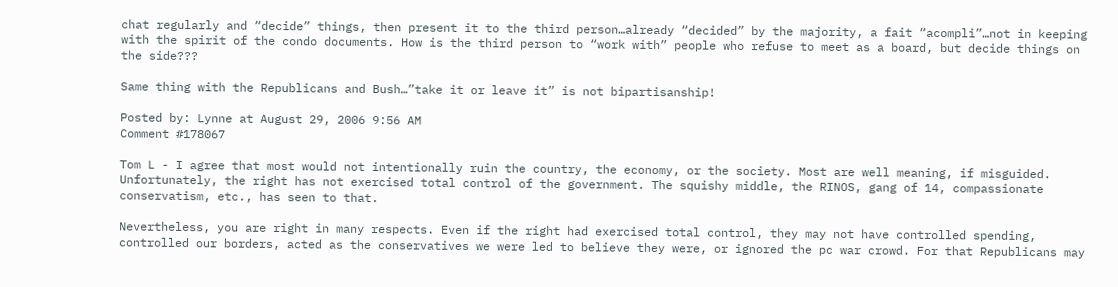chat regularly and “decide” things, then present it to the third person…already “decided” by the majority, a fait “acompli”…not in keeping with the spirit of the condo documents. How is the third person to “work with” people who refuse to meet as a board, but decide things on the side???

Same thing with the Republicans and Bush…”take it or leave it” is not bipartisanship!

Posted by: Lynne at August 29, 2006 9:56 AM
Comment #178067

Tom L - I agree that most would not intentionally ruin the country, the economy, or the society. Most are well meaning, if misguided. Unfortunately, the right has not exercised total control of the government. The squishy middle, the RINOS, gang of 14, compassionate conservatism, etc., has seen to that.

Nevertheless, you are right in many respects. Even if the right had exercised total control, they may not have controlled spending, controlled our borders, acted as the conservatives we were led to believe they were, or ignored the pc war crowd. For that Republicans may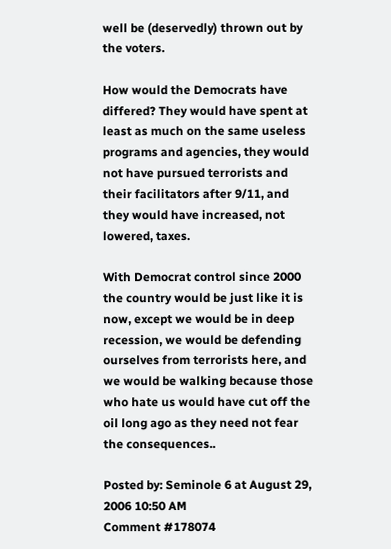well be (deservedly) thrown out by the voters.

How would the Democrats have differed? They would have spent at least as much on the same useless programs and agencies, they would not have pursued terrorists and their facilitators after 9/11, and they would have increased, not lowered, taxes.

With Democrat control since 2000 the country would be just like it is now, except we would be in deep recession, we would be defending ourselves from terrorists here, and we would be walking because those who hate us would have cut off the oil long ago as they need not fear the consequences..

Posted by: Seminole 6 at August 29, 2006 10:50 AM
Comment #178074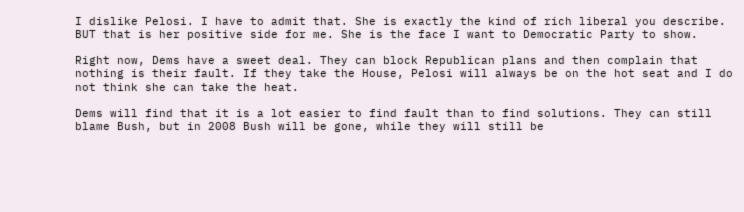I dislike Pelosi. I have to admit that. She is exactly the kind of rich liberal you describe. BUT that is her positive side for me. She is the face I want to Democratic Party to show.

Right now, Dems have a sweet deal. They can block Republican plans and then complain that nothing is their fault. If they take the House, Pelosi will always be on the hot seat and I do not think she can take the heat.

Dems will find that it is a lot easier to find fault than to find solutions. They can still blame Bush, but in 2008 Bush will be gone, while they will still be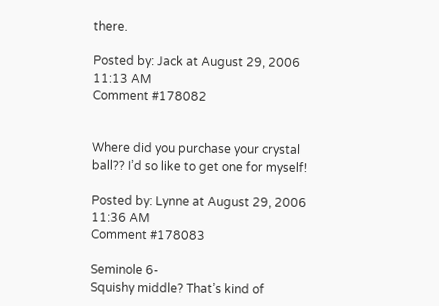there.

Posted by: Jack at August 29, 2006 11:13 AM
Comment #178082


Where did you purchase your crystal ball?? I’d so like to get one for myself!

Posted by: Lynne at August 29, 2006 11:36 AM
Comment #178083

Seminole 6-
Squishy middle? That’s kind of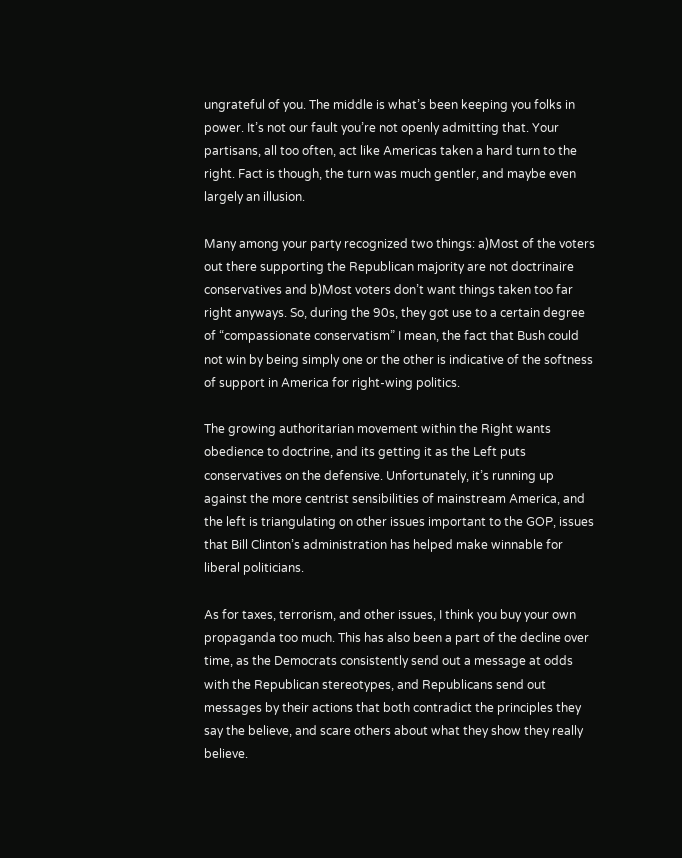ungrateful of you. The middle is what’s been keeping you folks in power. It’s not our fault you’re not openly admitting that. Your partisans, all too often, act like Americas taken a hard turn to the right. Fact is though, the turn was much gentler, and maybe even largely an illusion.

Many among your party recognized two things: a)Most of the voters out there supporting the Republican majority are not doctrinaire conservatives and b)Most voters don’t want things taken too far right anyways. So, during the 90s, they got use to a certain degree of “compassionate conservatism” I mean, the fact that Bush could not win by being simply one or the other is indicative of the softness of support in America for right-wing politics.

The growing authoritarian movement within the Right wants obedience to doctrine, and its getting it as the Left puts conservatives on the defensive. Unfortunately, it’s running up against the more centrist sensibilities of mainstream America, and the left is triangulating on other issues important to the GOP, issues that Bill Clinton’s administration has helped make winnable for liberal politicians.

As for taxes, terrorism, and other issues, I think you buy your own propaganda too much. This has also been a part of the decline over time, as the Democrats consistently send out a message at odds with the Republican stereotypes, and Republicans send out messages by their actions that both contradict the principles they say the believe, and scare others about what they show they really believe.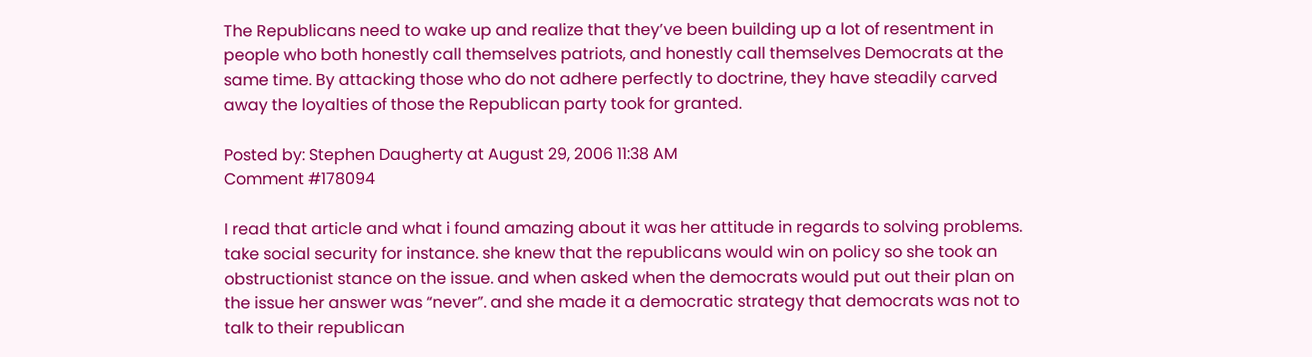The Republicans need to wake up and realize that they’ve been building up a lot of resentment in people who both honestly call themselves patriots, and honestly call themselves Democrats at the same time. By attacking those who do not adhere perfectly to doctrine, they have steadily carved away the loyalties of those the Republican party took for granted.

Posted by: Stephen Daugherty at August 29, 2006 11:38 AM
Comment #178094

I read that article and what i found amazing about it was her attitude in regards to solving problems. take social security for instance. she knew that the republicans would win on policy so she took an obstructionist stance on the issue. and when asked when the democrats would put out their plan on the issue her answer was “never”. and she made it a democratic strategy that democrats was not to talk to their republican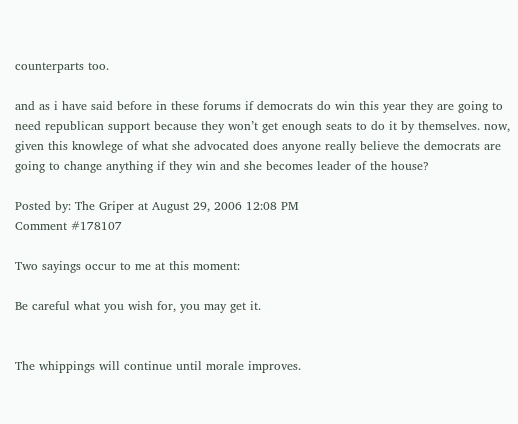counterparts too.

and as i have said before in these forums if democrats do win this year they are going to need republican support because they won’t get enough seats to do it by themselves. now, given this knowlege of what she advocated does anyone really believe the democrats are going to change anything if they win and she becomes leader of the house?

Posted by: The Griper at August 29, 2006 12:08 PM
Comment #178107

Two sayings occur to me at this moment:

Be careful what you wish for, you may get it.


The whippings will continue until morale improves.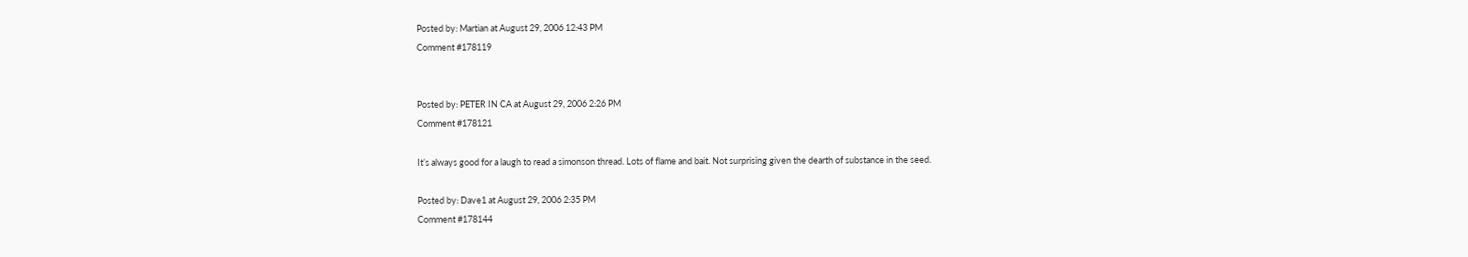Posted by: Martian at August 29, 2006 12:43 PM
Comment #178119


Posted by: PETER IN CA at August 29, 2006 2:26 PM
Comment #178121

It’s always good for a laugh to read a simonson thread. Lots of flame and bait. Not surprising given the dearth of substance in the seed.

Posted by: Dave1 at August 29, 2006 2:35 PM
Comment #178144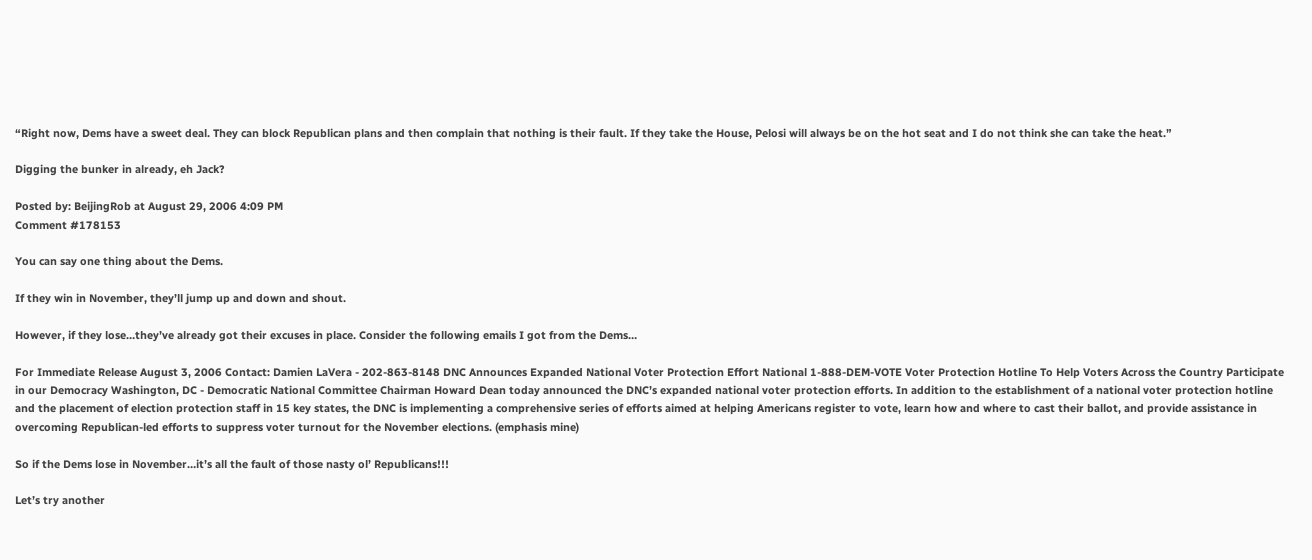“Right now, Dems have a sweet deal. They can block Republican plans and then complain that nothing is their fault. If they take the House, Pelosi will always be on the hot seat and I do not think she can take the heat.”

Digging the bunker in already, eh Jack?

Posted by: BeijingRob at August 29, 2006 4:09 PM
Comment #178153

You can say one thing about the Dems.

If they win in November, they’ll jump up and down and shout.

However, if they lose…they’ve already got their excuses in place. Consider the following emails I got from the Dems…

For Immediate Release August 3, 2006 Contact: Damien LaVera - 202-863-8148 DNC Announces Expanded National Voter Protection Effort National 1-888-DEM-VOTE Voter Protection Hotline To Help Voters Across the Country Participate in our Democracy Washington, DC - Democratic National Committee Chairman Howard Dean today announced the DNC’s expanded national voter protection efforts. In addition to the establishment of a national voter protection hotline and the placement of election protection staff in 15 key states, the DNC is implementing a comprehensive series of efforts aimed at helping Americans register to vote, learn how and where to cast their ballot, and provide assistance in overcoming Republican-led efforts to suppress voter turnout for the November elections. (emphasis mine)

So if the Dems lose in November…it’s all the fault of those nasty ol’ Republicans!!!

Let’s try another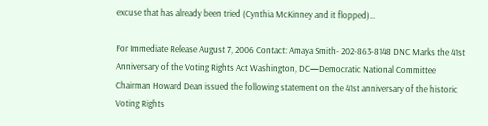excuse that has already been tried (Cynthia McKinney and it flopped)…

For Immediate Release August 7, 2006 Contact: Amaya Smith- 202-863-8148 DNC Marks the 41st Anniversary of the Voting Rights Act Washington, DC—Democratic National Committee Chairman Howard Dean issued the following statement on the 41st anniversary of the historic Voting Rights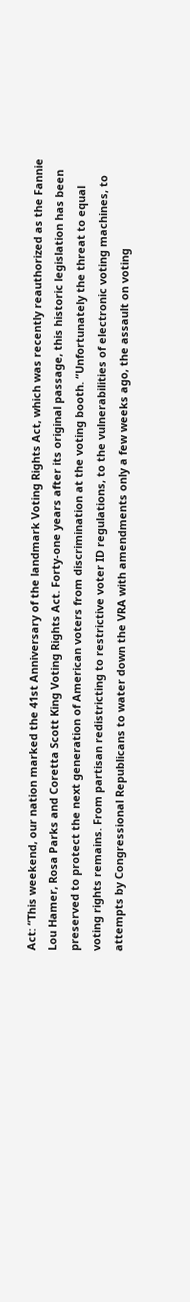Act: “This weekend, our nation marked the 41st Anniversary of the landmark Voting Rights Act, which was recently reauthorized as the Fannie Lou Hamer, Rosa Parks and Coretta Scott King Voting Rights Act. Forty-one years after its original passage, this historic legislation has been preserved to protect the next generation of American voters from discrimination at the voting booth. “Unfortunately the threat to equal voting rights remains. From partisan redistricting to restrictive voter ID regulations, to the vulnerabilities of electronic voting machines, to attempts by Congressional Republicans to water down the VRA with amendments only a few weeks ago, the assault on voting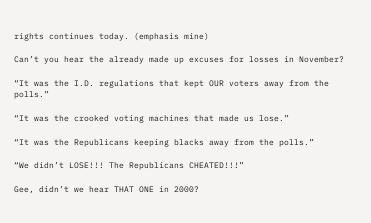rights continues today. (emphasis mine)

Can’t you hear the already made up excuses for losses in November?

“It was the I.D. regulations that kept OUR voters away from the polls.”

“It was the crooked voting machines that made us lose.”

“It was the Republicans keeping blacks away from the polls.”

“We didn’t LOSE!!! The Republicans CHEATED!!!”

Gee, didn’t we hear THAT ONE in 2000?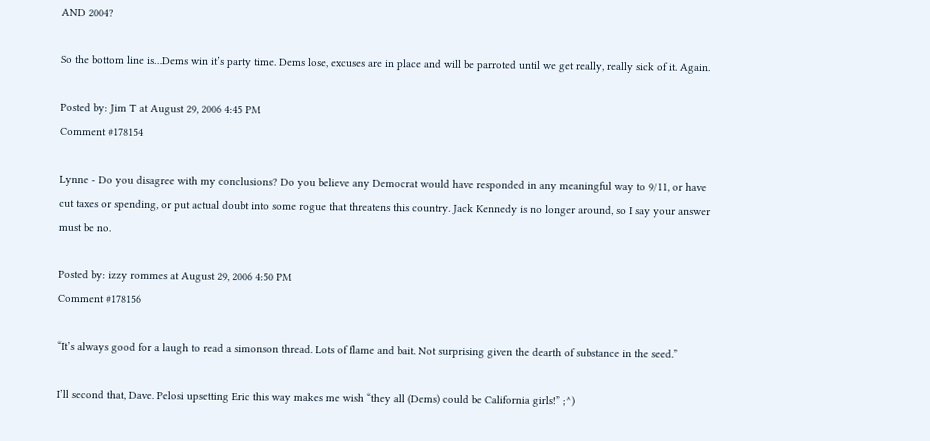AND 2004?

So the bottom line is…Dems win it’s party time. Dems lose, excuses are in place and will be parroted until we get really, really sick of it. Again.

Posted by: Jim T at August 29, 2006 4:45 PM
Comment #178154

Lynne - Do you disagree with my conclusions? Do you believe any Democrat would have responded in any meaningful way to 9/11, or have cut taxes or spending, or put actual doubt into some rogue that threatens this country. Jack Kennedy is no longer around, so I say your answer must be no.

Posted by: izzy rommes at August 29, 2006 4:50 PM
Comment #178156

“It’s always good for a laugh to read a simonson thread. Lots of flame and bait. Not surprising given the dearth of substance in the seed.”

I’ll second that, Dave. Pelosi upsetting Eric this way makes me wish “they all (Dems) could be California girls!” ;^)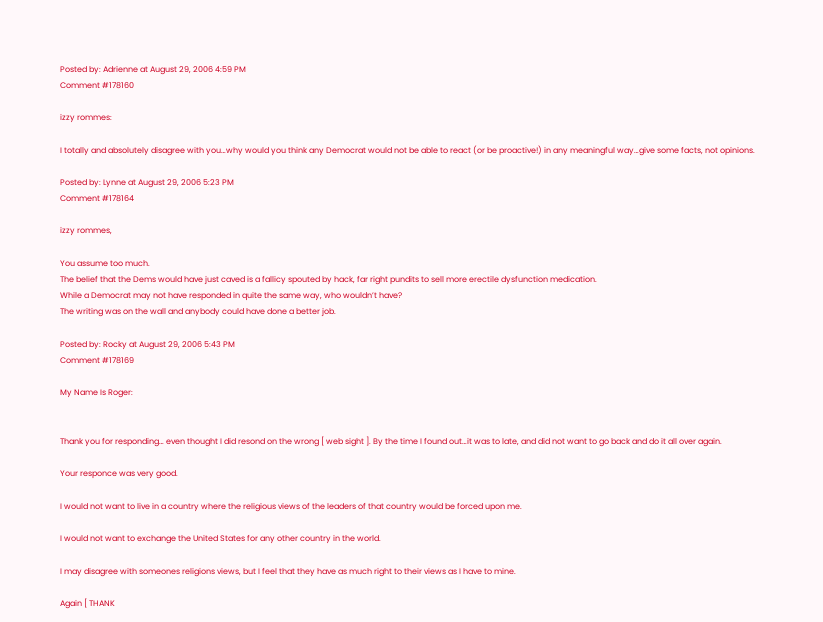Posted by: Adrienne at August 29, 2006 4:59 PM
Comment #178160

izzy rommes:

I totally and absolutely disagree with you…why would you think any Democrat would not be able to react (or be proactive!) in any meaningful way…give some facts, not opinions.

Posted by: Lynne at August 29, 2006 5:23 PM
Comment #178164

izzy rommes,

You assume too much.
The belief that the Dems would have just caved is a fallicy spouted by hack, far right pundits to sell more erectile dysfunction medication.
While a Democrat may not have responded in quite the same way, who wouldn’t have?
The writing was on the wall and anybody could have done a better job.

Posted by: Rocky at August 29, 2006 5:43 PM
Comment #178169

My Name Is Roger:


Thank you for responding… even thought I did resond on the wrong [ web sight ]. By the time I found out…it was to late, and did not want to go back and do it all over again.

Your responce was very good.

I would not want to live in a country where the religious views of the leaders of that country would be forced upon me.

I would not want to exchange the United States for any other country in the world.

I may disagree with someones religions views, but I feel that they have as much right to their views as I have to mine.

Again [ THANK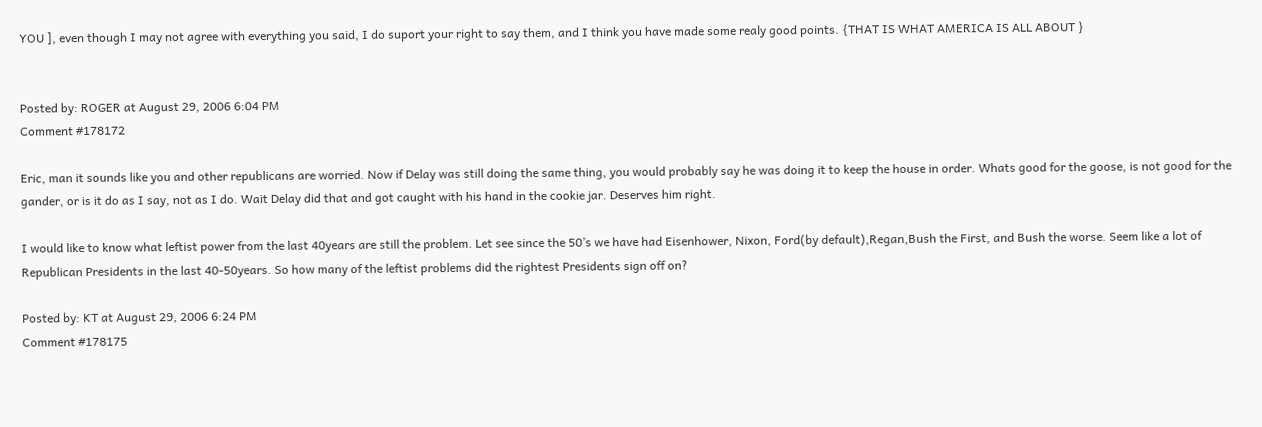YOU ], even though I may not agree with everything you said, I do suport your right to say them, and I think you have made some realy good points. {THAT IS WHAT AMERICA IS ALL ABOUT }


Posted by: ROGER at August 29, 2006 6:04 PM
Comment #178172

Eric, man it sounds like you and other republicans are worried. Now if Delay was still doing the same thing, you would probably say he was doing it to keep the house in order. Whats good for the goose, is not good for the gander, or is it do as I say, not as I do. Wait Delay did that and got caught with his hand in the cookie jar. Deserves him right.

I would like to know what leftist power from the last 40years are still the problem. Let see since the 50’s we have had Eisenhower, Nixon, Ford(by default),Regan,Bush the First, and Bush the worse. Seem like a lot of Republican Presidents in the last 40-50years. So how many of the leftist problems did the rightest Presidents sign off on?

Posted by: KT at August 29, 2006 6:24 PM
Comment #178175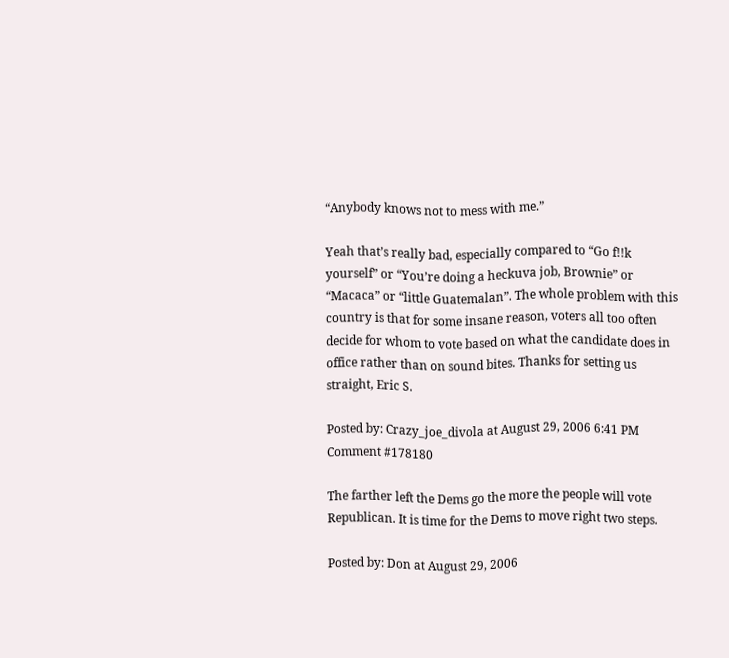“Anybody knows not to mess with me.”

Yeah that’s really bad, especially compared to “Go f!!k yourself” or “You’re doing a heckuva job, Brownie” or “Macaca” or “little Guatemalan”. The whole problem with this country is that for some insane reason, voters all too often decide for whom to vote based on what the candidate does in office rather than on sound bites. Thanks for setting us straight, Eric S.

Posted by: Crazy_joe_divola at August 29, 2006 6:41 PM
Comment #178180

The farther left the Dems go the more the people will vote Republican. It is time for the Dems to move right two steps.

Posted by: Don at August 29, 2006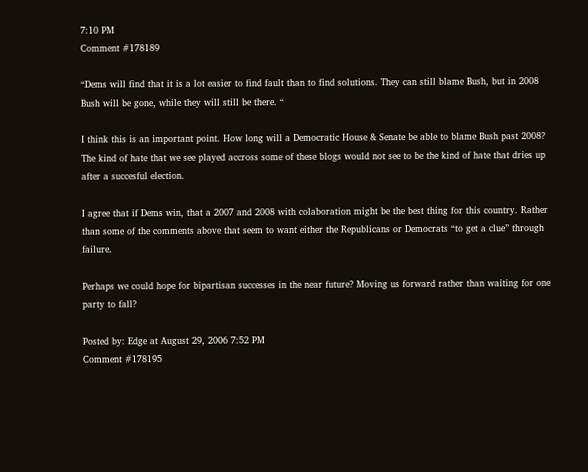7:10 PM
Comment #178189

“Dems will find that it is a lot easier to find fault than to find solutions. They can still blame Bush, but in 2008 Bush will be gone, while they will still be there. “

I think this is an important point. How long will a Democratic House & Senate be able to blame Bush past 2008? The kind of hate that we see played accross some of these blogs would not see to be the kind of hate that dries up after a succesful election.

I agree that if Dems win, that a 2007 and 2008 with colaboration might be the best thing for this country. Rather than some of the comments above that seem to want either the Republicans or Democrats “to get a clue” through failure.

Perhaps we could hope for bipartisan successes in the near future? Moving us forward rather than waiting for one party to fall?

Posted by: Edge at August 29, 2006 7:52 PM
Comment #178195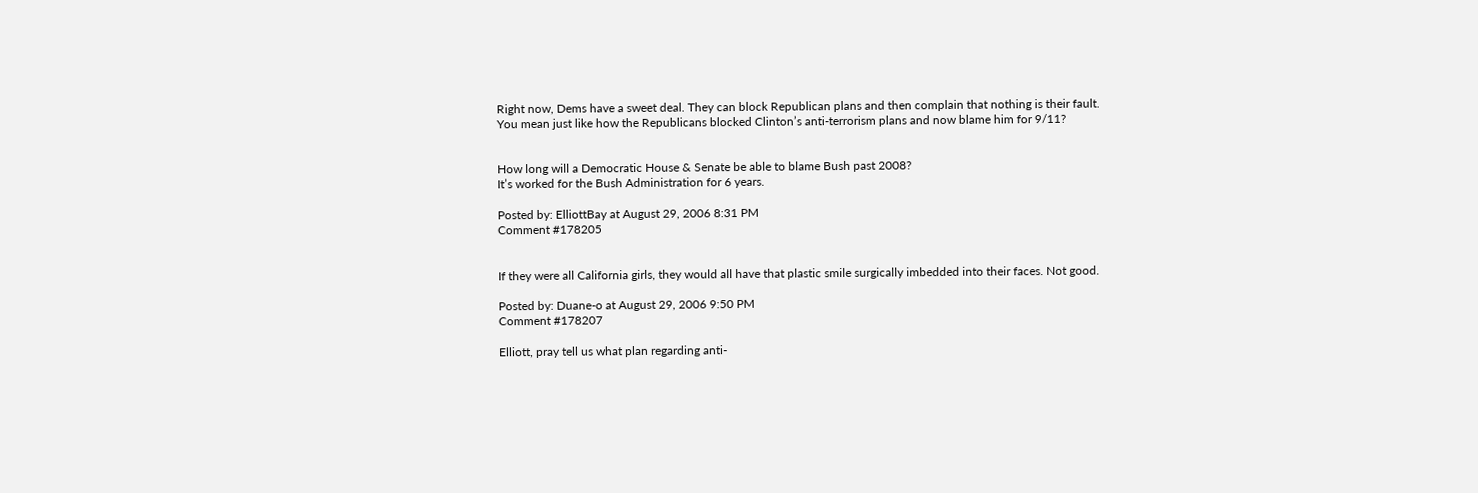Right now, Dems have a sweet deal. They can block Republican plans and then complain that nothing is their fault.
You mean just like how the Republicans blocked Clinton’s anti-terrorism plans and now blame him for 9/11?


How long will a Democratic House & Senate be able to blame Bush past 2008?
It’s worked for the Bush Administration for 6 years.

Posted by: ElliottBay at August 29, 2006 8:31 PM
Comment #178205


If they were all California girls, they would all have that plastic smile surgically imbedded into their faces. Not good.

Posted by: Duane-o at August 29, 2006 9:50 PM
Comment #178207

Elliott, pray tell us what plan regarding anti-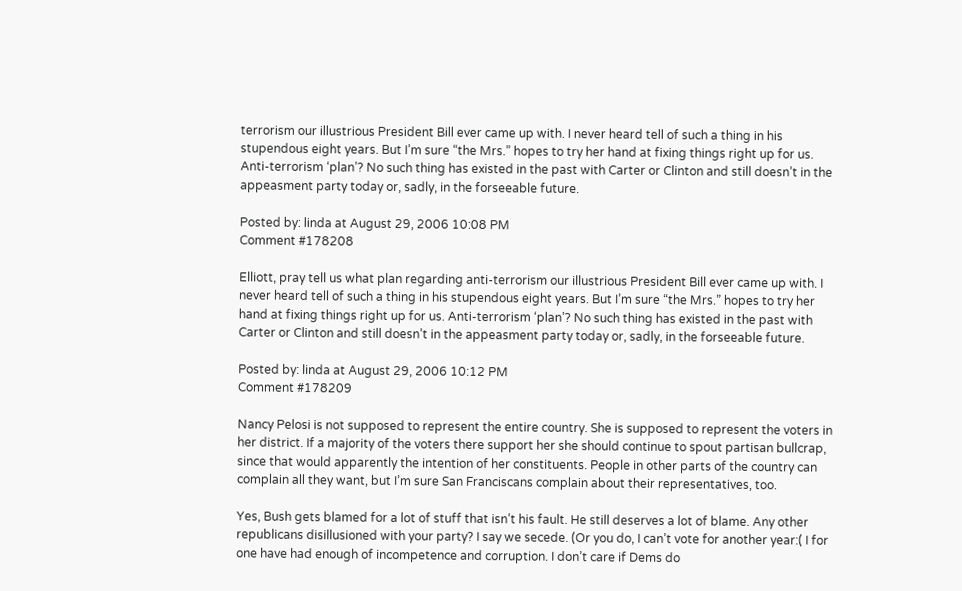terrorism our illustrious President Bill ever came up with. I never heard tell of such a thing in his stupendous eight years. But I’m sure “the Mrs.” hopes to try her hand at fixing things right up for us. Anti-terrorism ‘plan’? No such thing has existed in the past with Carter or Clinton and still doesn’t in the appeasment party today or, sadly, in the forseeable future.

Posted by: linda at August 29, 2006 10:08 PM
Comment #178208

Elliott, pray tell us what plan regarding anti-terrorism our illustrious President Bill ever came up with. I never heard tell of such a thing in his stupendous eight years. But I’m sure “the Mrs.” hopes to try her hand at fixing things right up for us. Anti-terrorism ‘plan’? No such thing has existed in the past with Carter or Clinton and still doesn’t in the appeasment party today or, sadly, in the forseeable future.

Posted by: linda at August 29, 2006 10:12 PM
Comment #178209

Nancy Pelosi is not supposed to represent the entire country. She is supposed to represent the voters in her district. If a majority of the voters there support her she should continue to spout partisan bullcrap, since that would apparently the intention of her constituents. People in other parts of the country can complain all they want, but I’m sure San Franciscans complain about their representatives, too.

Yes, Bush gets blamed for a lot of stuff that isn’t his fault. He still deserves a lot of blame. Any other republicans disillusioned with your party? I say we secede. (Or you do, I can’t vote for another year:( I for one have had enough of incompetence and corruption. I don’t care if Dems do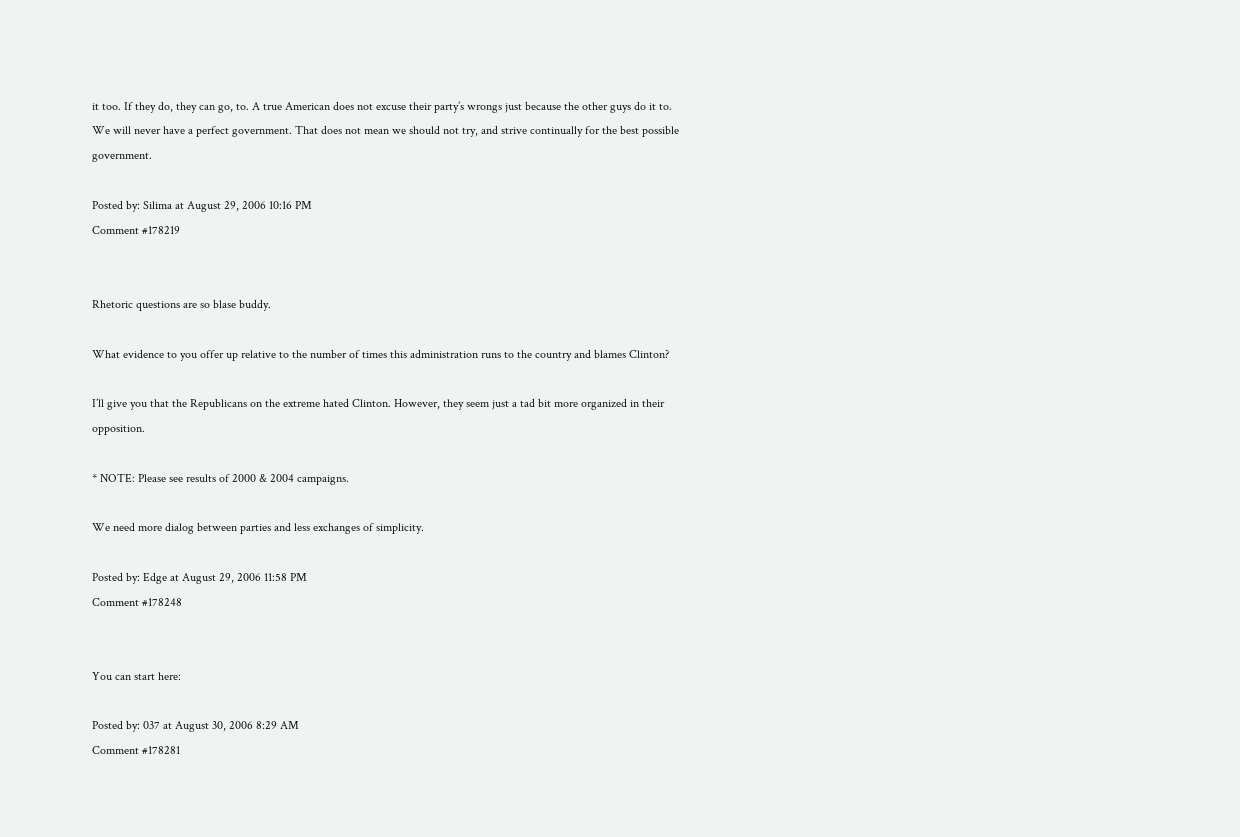it too. If they do, they can go, to. A true American does not excuse their party’s wrongs just because the other guys do it to. We will never have a perfect government. That does not mean we should not try, and strive continually for the best possible government.

Posted by: Silima at August 29, 2006 10:16 PM
Comment #178219


Rhetoric questions are so blase buddy.

What evidence to you offer up relative to the number of times this administration runs to the country and blames Clinton?

I’ll give you that the Republicans on the extreme hated Clinton. However, they seem just a tad bit more organized in their opposition.

* NOTE: Please see results of 2000 & 2004 campaigns.

We need more dialog between parties and less exchanges of simplicity.

Posted by: Edge at August 29, 2006 11:58 PM
Comment #178248


You can start here:

Posted by: 037 at August 30, 2006 8:29 AM
Comment #178281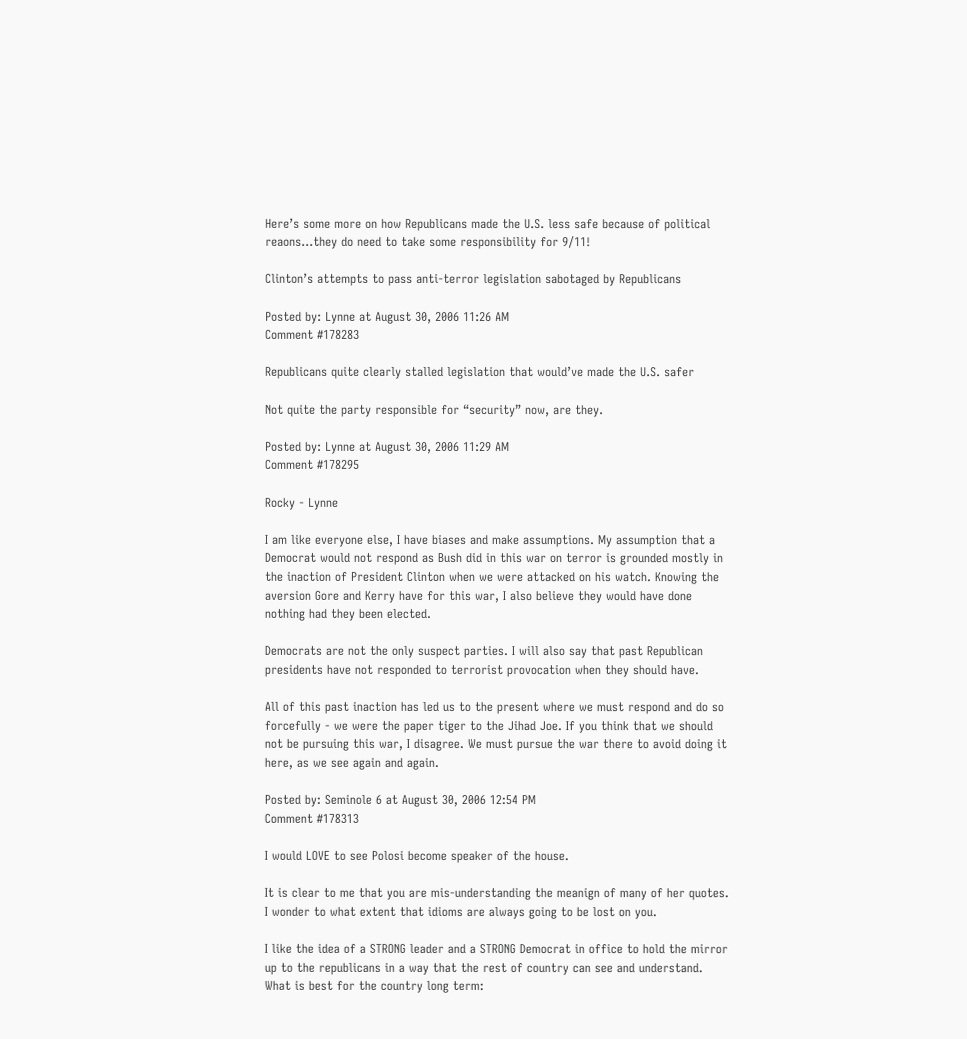Here’s some more on how Republicans made the U.S. less safe because of political reaons…they do need to take some responsibility for 9/11!

Clinton’s attempts to pass anti-terror legislation sabotaged by Republicans

Posted by: Lynne at August 30, 2006 11:26 AM
Comment #178283

Republicans quite clearly stalled legislation that would’ve made the U.S. safer

Not quite the party responsible for “security” now, are they.

Posted by: Lynne at August 30, 2006 11:29 AM
Comment #178295

Rocky - Lynne

I am like everyone else, I have biases and make assumptions. My assumption that a Democrat would not respond as Bush did in this war on terror is grounded mostly in the inaction of President Clinton when we were attacked on his watch. Knowing the aversion Gore and Kerry have for this war, I also believe they would have done nothing had they been elected.

Democrats are not the only suspect parties. I will also say that past Republican presidents have not responded to terrorist provocation when they should have.

All of this past inaction has led us to the present where we must respond and do so forcefully - we were the paper tiger to the Jihad Joe. If you think that we should not be pursuing this war, I disagree. We must pursue the war there to avoid doing it here, as we see again and again.

Posted by: Seminole 6 at August 30, 2006 12:54 PM
Comment #178313

I would LOVE to see Polosi become speaker of the house.

It is clear to me that you are mis-understanding the meanign of many of her quotes. I wonder to what extent that idioms are always going to be lost on you.

I like the idea of a STRONG leader and a STRONG Democrat in office to hold the mirror up to the republicans in a way that the rest of country can see and understand. What is best for the country long term: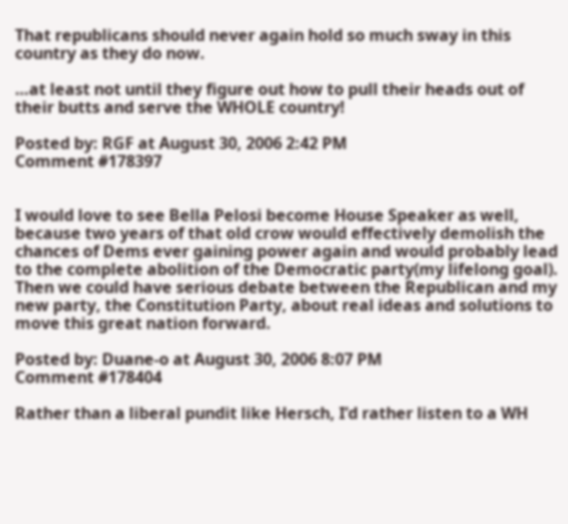That republicans should never again hold so much sway in this country as they do now.

…at least not until they figure out how to pull their heads out of their butts and serve the WHOLE country!

Posted by: RGF at August 30, 2006 2:42 PM
Comment #178397


I would love to see Bella Pelosi become House Speaker as well, because two years of that old crow would effectively demolish the chances of Dems ever gaining power again and would probably lead to the complete abolition of the Democratic party(my lifelong goal). Then we could have serious debate between the Republican and my new party, the Constitution Party, about real ideas and solutions to move this great nation forward.

Posted by: Duane-o at August 30, 2006 8:07 PM
Comment #178404

Rather than a liberal pundit like Hersch, I’d rather listen to a WH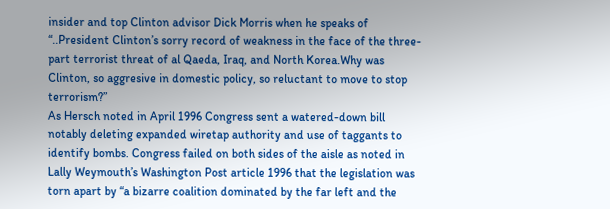insider and top Clinton advisor Dick Morris when he speaks of “..President Clinton’s sorry record of weakness in the face of the three-part terrorist threat of al Qaeda, Iraq, and North Korea.Why was Clinton, so aggresive in domestic policy, so reluctant to move to stop terrorism?”
As Hersch noted in April 1996 Congress sent a watered-down bill notably deleting expanded wiretap authority and use of taggants to identify bombs. Congress failed on both sides of the aisle as noted in Lally Weymouth’s Washington Post article 1996 that the legislation was torn apart by “a bizarre coalition dominated by the far left and the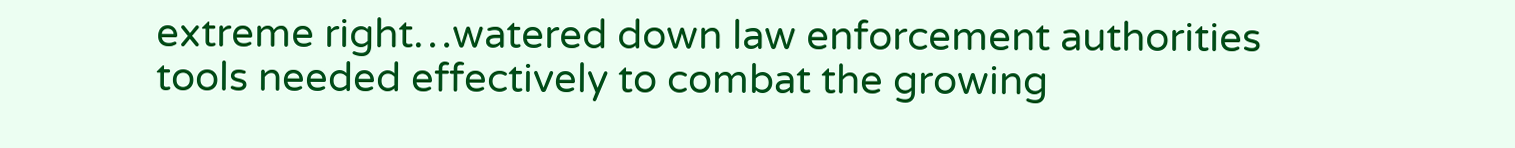extreme right…watered down law enforcement authorities tools needed effectively to combat the growing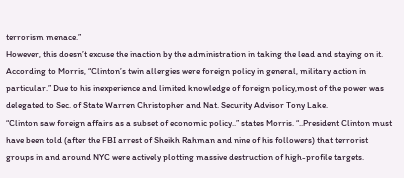terrorism menace.”
However, this doesn’t excuse the inaction by the administration in taking the lead and staying on it. According to Morris, “Clinton’s twin allergies were foreign policy in general, military action in particular.” Due to his inexperience and limited knowledge of foreign policy,most of the power was delegated to Sec. of State Warren Christopher and Nat. Security Advisor Tony Lake.
“Clinton saw foreign affairs as a subset of economic policy..” states Morris. “..President Clinton must have been told (after the FBI arrest of Sheikh Rahman and nine of his followers) that terrorist groups in and around NYC were actively plotting massive destruction of high-profile targets.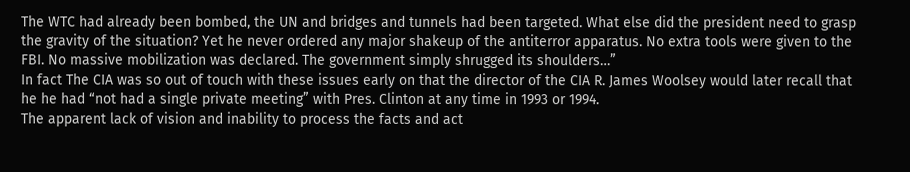The WTC had already been bombed, the UN and bridges and tunnels had been targeted. What else did the president need to grasp the gravity of the situation? Yet he never ordered any major shakeup of the antiterror apparatus. No extra tools were given to the FBI. No massive mobilization was declared. The government simply shrugged its shoulders…”
In fact The CIA was so out of touch with these issues early on that the director of the CIA R. James Woolsey would later recall that he he had “not had a single private meeting” with Pres. Clinton at any time in 1993 or 1994.
The apparent lack of vision and inability to process the facts and act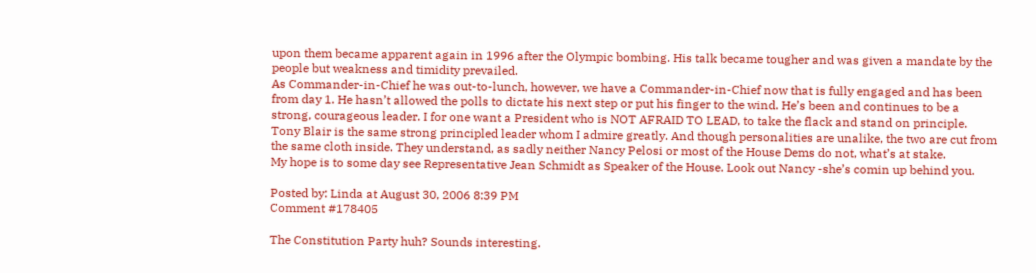upon them became apparent again in 1996 after the Olympic bombing. His talk became tougher and was given a mandate by the people but weakness and timidity prevailed.
As Commander-in-Chief he was out-to-lunch, however, we have a Commander-in-Chief now that is fully engaged and has been from day 1. He hasn’t allowed the polls to dictate his next step or put his finger to the wind. He’s been and continues to be a strong, courageous leader. I for one want a President who is NOT AFRAID TO LEAD, to take the flack and stand on principle.
Tony Blair is the same strong principled leader whom I admire greatly. And though personalities are unalike, the two are cut from the same cloth inside. They understand, as sadly neither Nancy Pelosi or most of the House Dems do not, what’s at stake.
My hope is to some day see Representative Jean Schmidt as Speaker of the House. Look out Nancy -she’s comin up behind you.

Posted by: Linda at August 30, 2006 8:39 PM
Comment #178405

The Constitution Party huh? Sounds interesting.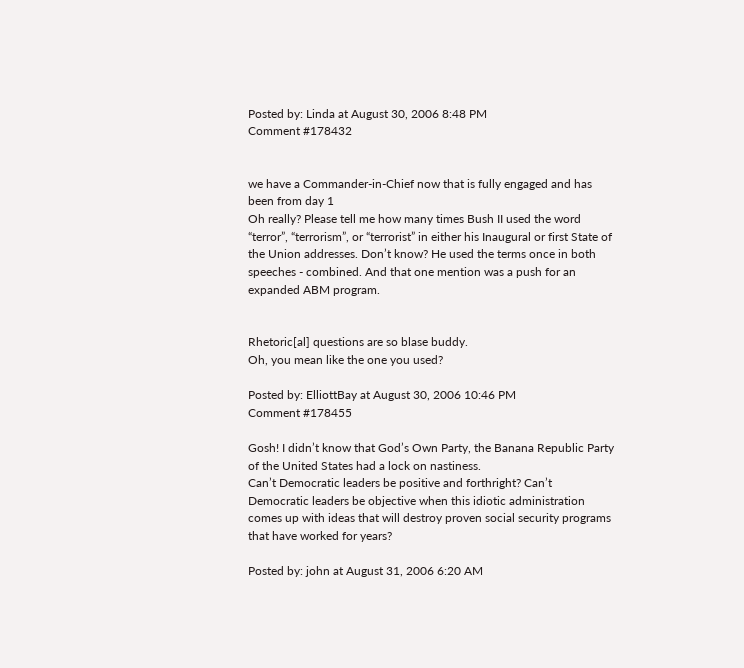Posted by: Linda at August 30, 2006 8:48 PM
Comment #178432


we have a Commander-in-Chief now that is fully engaged and has been from day 1
Oh really? Please tell me how many times Bush II used the word “terror”, “terrorism”, or “terrorist” in either his Inaugural or first State of the Union addresses. Don’t know? He used the terms once in both speeches - combined. And that one mention was a push for an expanded ABM program.


Rhetoric[al] questions are so blase buddy.
Oh, you mean like the one you used?

Posted by: ElliottBay at August 30, 2006 10:46 PM
Comment #178455

Gosh! I didn’t know that God’s Own Party, the Banana Republic Party of the United States had a lock on nastiness.
Can’t Democratic leaders be positive and forthright? Can’t Democratic leaders be objective when this idiotic administration comes up with ideas that will destroy proven social security programs that have worked for years?

Posted by: john at August 31, 2006 6:20 AM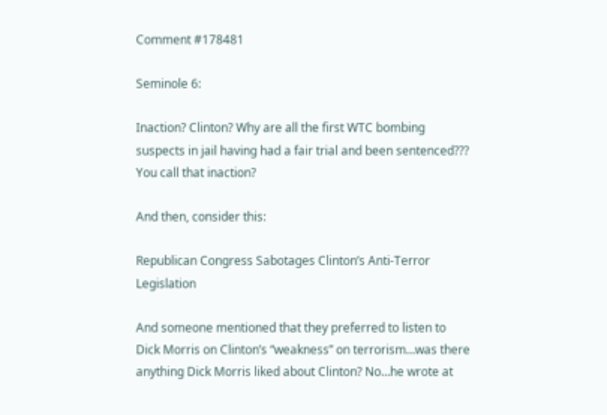Comment #178481

Seminole 6:

Inaction? Clinton? Why are all the first WTC bombing suspects in jail having had a fair trial and been sentenced??? You call that inaction?

And then, consider this:

Republican Congress Sabotages Clinton’s Anti-Terror Legislation

And someone mentioned that they preferred to listen to Dick Morris on Clinton’s “weakness” on terrorism…was there anything Dick Morris liked about Clinton? No…he wrote at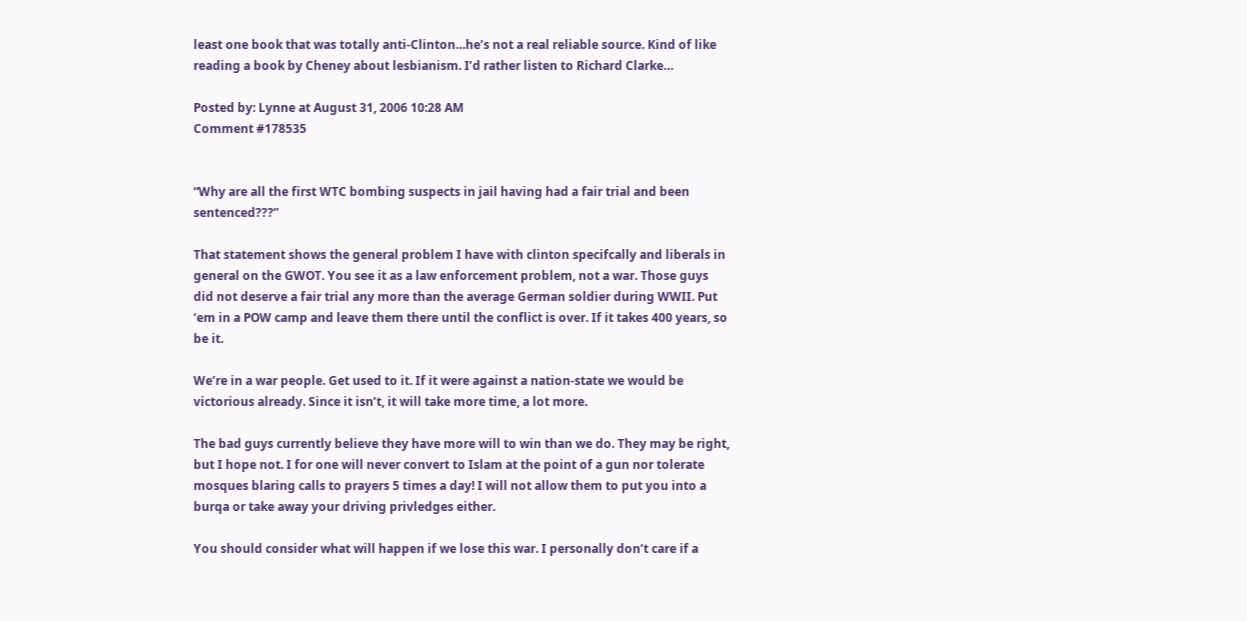least one book that was totally anti-Clinton…he’s not a real reliable source. Kind of like reading a book by Cheney about lesbianism. I’d rather listen to Richard Clarke…

Posted by: Lynne at August 31, 2006 10:28 AM
Comment #178535


“Why are all the first WTC bombing suspects in jail having had a fair trial and been sentenced???”

That statement shows the general problem I have with clinton specifcally and liberals in general on the GWOT. You see it as a law enforcement problem, not a war. Those guys did not deserve a fair trial any more than the average German soldier during WWII. Put ‘em in a POW camp and leave them there until the conflict is over. If it takes 400 years, so be it.

We’re in a war people. Get used to it. If it were against a nation-state we would be victorious already. Since it isn’t, it will take more time, a lot more.

The bad guys currently believe they have more will to win than we do. They may be right, but I hope not. I for one will never convert to Islam at the point of a gun nor tolerate mosques blaring calls to prayers 5 times a day! I will not allow them to put you into a burqa or take away your driving privledges either.

You should consider what will happen if we lose this war. I personally don’t care if a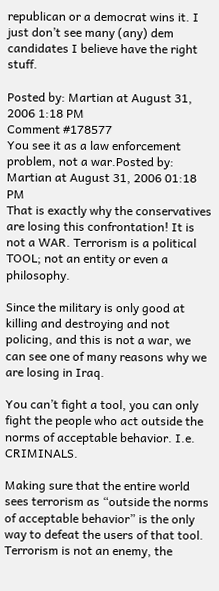republican or a democrat wins it. I just don’t see many (any) dem candidates I believe have the right stuff.

Posted by: Martian at August 31, 2006 1:18 PM
Comment #178577
You see it as a law enforcement problem, not a war.Posted by: Martian at August 31, 2006 01:18 PM
That is exactly why the conservatives are losing this confrontation! It is not a WAR. Terrorism is a political TOOL; not an entity or even a philosophy.

Since the military is only good at killing and destroying and not policing, and this is not a war, we can see one of many reasons why we are losing in Iraq.

You can’t fight a tool, you can only fight the people who act outside the norms of acceptable behavior. I.e. CRIMINALS.

Making sure that the entire world sees terrorism as “outside the norms of acceptable behavior” is the only way to defeat the users of that tool. Terrorism is not an enemy, the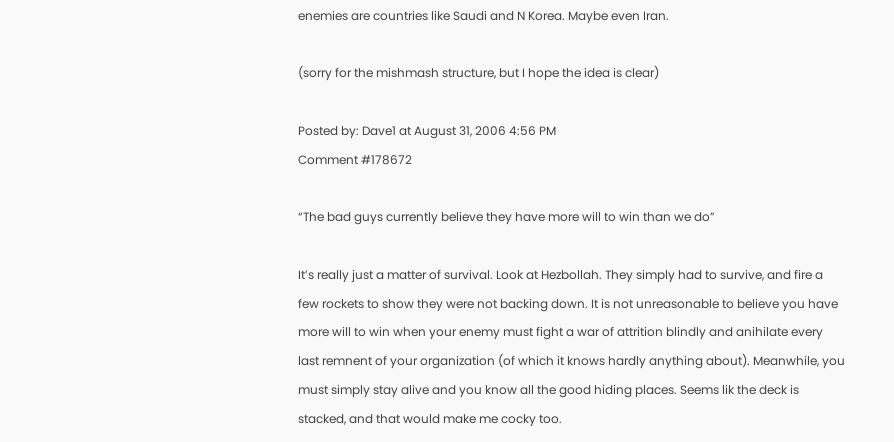enemies are countries like Saudi and N Korea. Maybe even Iran.

(sorry for the mishmash structure, but I hope the idea is clear)

Posted by: Dave1 at August 31, 2006 4:56 PM
Comment #178672

“The bad guys currently believe they have more will to win than we do”

It’s really just a matter of survival. Look at Hezbollah. They simply had to survive, and fire a few rockets to show they were not backing down. It is not unreasonable to believe you have more will to win when your enemy must fight a war of attrition blindly and anihilate every last remnent of your organization (of which it knows hardly anything about). Meanwhile, you must simply stay alive and you know all the good hiding places. Seems lik the deck is stacked, and that would make me cocky too.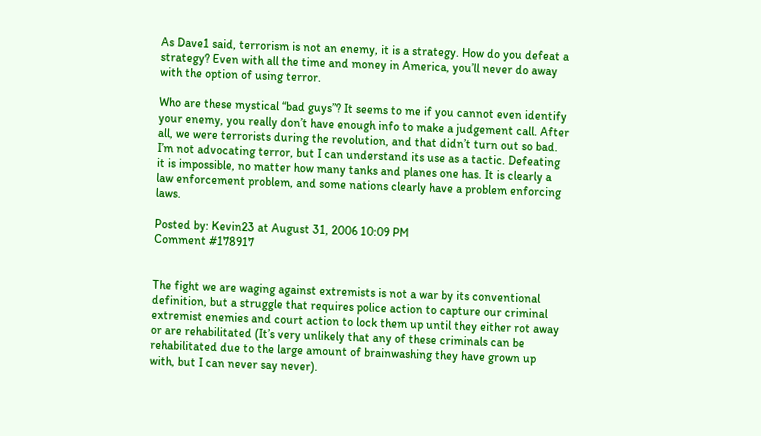As Dave1 said, terrorism is not an enemy, it is a strategy. How do you defeat a strategy? Even with all the time and money in America, you’ll never do away with the option of using terror.

Who are these mystical “bad guys”? It seems to me if you cannot even identify your enemy, you really don’t have enough info to make a judgement call. After all, we were terrorists during the revolution, and that didn’t turn out so bad. I’m not advocating terror, but I can understand its use as a tactic. Defeating it is impossible, no matter how many tanks and planes one has. It is clearly a law enforcement problem, and some nations clearly have a problem enforcing laws.

Posted by: Kevin23 at August 31, 2006 10:09 PM
Comment #178917


The fight we are waging against extremists is not a war by its conventional definition, but a struggle that requires police action to capture our criminal extremist enemies and court action to lock them up until they either rot away or are rehabilitated (It’s very unlikely that any of these criminals can be rehabilitated due to the large amount of brainwashing they have grown up with, but I can never say never).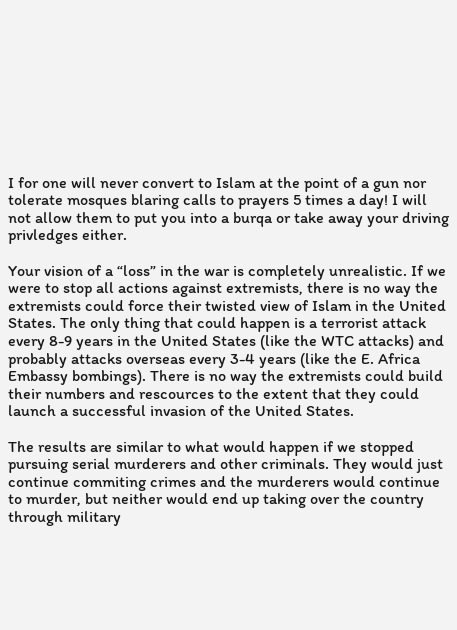I for one will never convert to Islam at the point of a gun nor tolerate mosques blaring calls to prayers 5 times a day! I will not allow them to put you into a burqa or take away your driving privledges either.

Your vision of a “loss” in the war is completely unrealistic. If we were to stop all actions against extremists, there is no way the extremists could force their twisted view of Islam in the United States. The only thing that could happen is a terrorist attack every 8-9 years in the United States (like the WTC attacks) and probably attacks overseas every 3-4 years (like the E. Africa Embassy bombings). There is no way the extremists could build their numbers and rescources to the extent that they could launch a successful invasion of the United States.

The results are similar to what would happen if we stopped pursuing serial murderers and other criminals. They would just continue commiting crimes and the murderers would continue to murder, but neither would end up taking over the country through military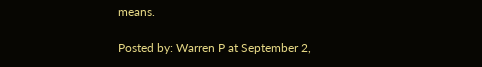means.

Posted by: Warren P at September 2,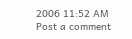2006 11:52 AM
Post a comment